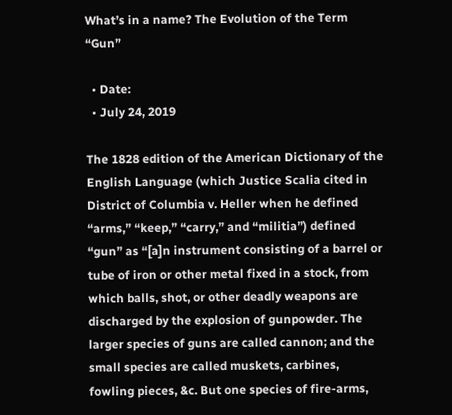What’s in a name? The Evolution of the Term “Gun”

  • Date:
  • July 24, 2019

The 1828 edition of the American Dictionary of the English Language (which Justice Scalia cited in District of Columbia v. Heller when he defined “arms,” “keep,” “carry,” and “militia”) defined “gun” as “[a]n instrument consisting of a barrel or tube of iron or other metal fixed in a stock, from which balls, shot, or other deadly weapons are discharged by the explosion of gunpowder. The larger species of guns are called cannon; and the small species are called muskets, carbines, fowling pieces, &c. But one species of fire-arms,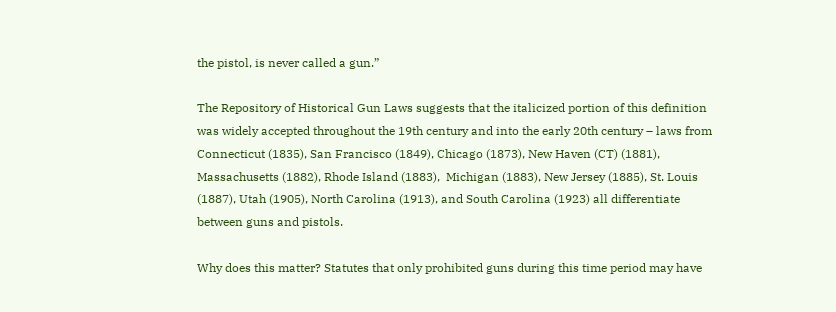the pistol, is never called a gun.”

The Repository of Historical Gun Laws suggests that the italicized portion of this definition was widely accepted throughout the 19th century and into the early 20th century – laws from Connecticut (1835), San Francisco (1849), Chicago (1873), New Haven (CT) (1881), Massachusetts (1882), Rhode Island (1883),  Michigan (1883), New Jersey (1885), St. Louis (1887), Utah (1905), North Carolina (1913), and South Carolina (1923) all differentiate between guns and pistols.

Why does this matter? Statutes that only prohibited guns during this time period may have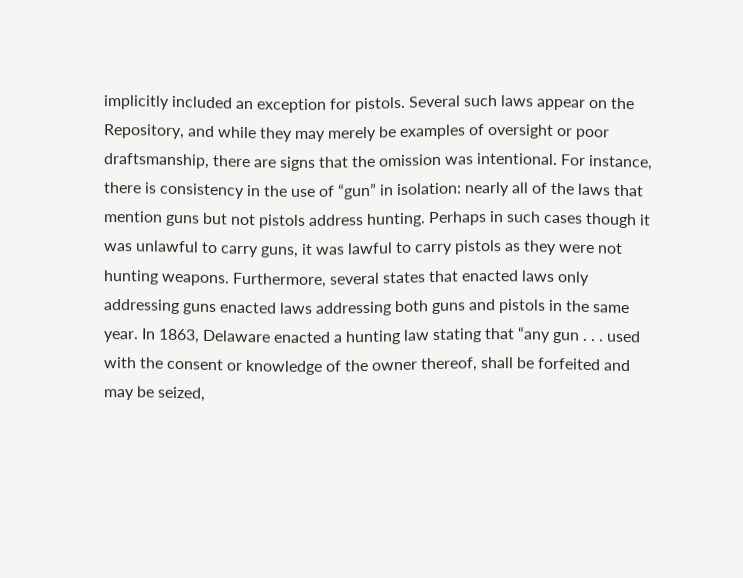implicitly included an exception for pistols. Several such laws appear on the Repository, and while they may merely be examples of oversight or poor draftsmanship, there are signs that the omission was intentional. For instance, there is consistency in the use of “gun” in isolation: nearly all of the laws that mention guns but not pistols address hunting. Perhaps in such cases though it was unlawful to carry guns, it was lawful to carry pistols as they were not hunting weapons. Furthermore, several states that enacted laws only addressing guns enacted laws addressing both guns and pistols in the same year. In 1863, Delaware enacted a hunting law stating that “any gun . . . used with the consent or knowledge of the owner thereof, shall be forfeited and may be seized,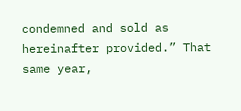condemned and sold as hereinafter provided.” That same year,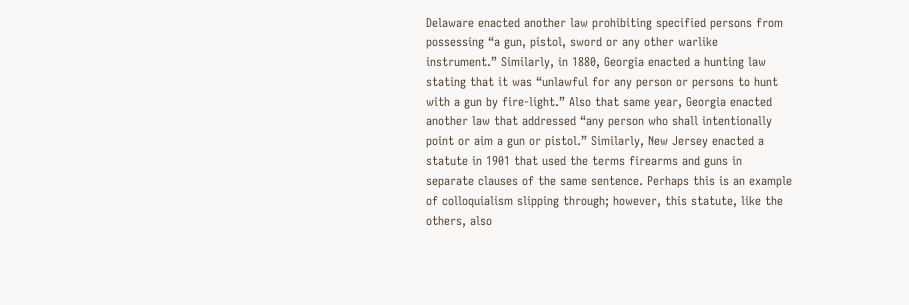Delaware enacted another law prohibiting specified persons from possessing “a gun, pistol, sword or any other warlike instrument.” Similarly, in 1880, Georgia enacted a hunting law stating that it was “unlawful for any person or persons to hunt with a gun by fire-light.” Also that same year, Georgia enacted another law that addressed “any person who shall intentionally point or aim a gun or pistol.” Similarly, New Jersey enacted a statute in 1901 that used the terms firearms and guns in separate clauses of the same sentence. Perhaps this is an example of colloquialism slipping through; however, this statute, like the others, also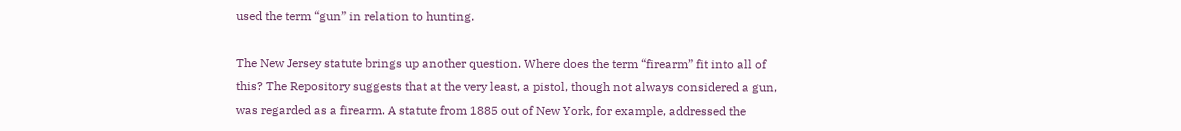used the term “gun” in relation to hunting.

The New Jersey statute brings up another question. Where does the term “firearm” fit into all of this? The Repository suggests that at the very least, a pistol, though not always considered a gun, was regarded as a firearm. A statute from 1885 out of New York, for example, addressed the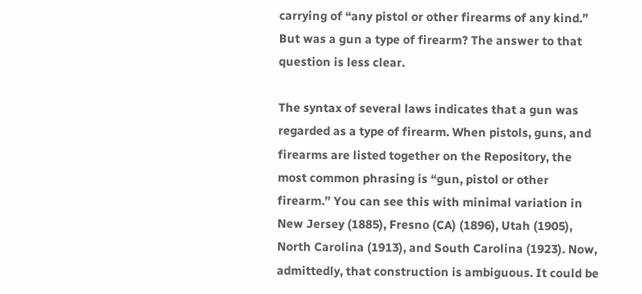carrying of “any pistol or other firearms of any kind.” But was a gun a type of firearm? The answer to that question is less clear.

The syntax of several laws indicates that a gun was regarded as a type of firearm. When pistols, guns, and firearms are listed together on the Repository, the most common phrasing is “gun, pistol or other firearm.” You can see this with minimal variation in New Jersey (1885), Fresno (CA) (1896), Utah (1905), North Carolina (1913), and South Carolina (1923). Now, admittedly, that construction is ambiguous. It could be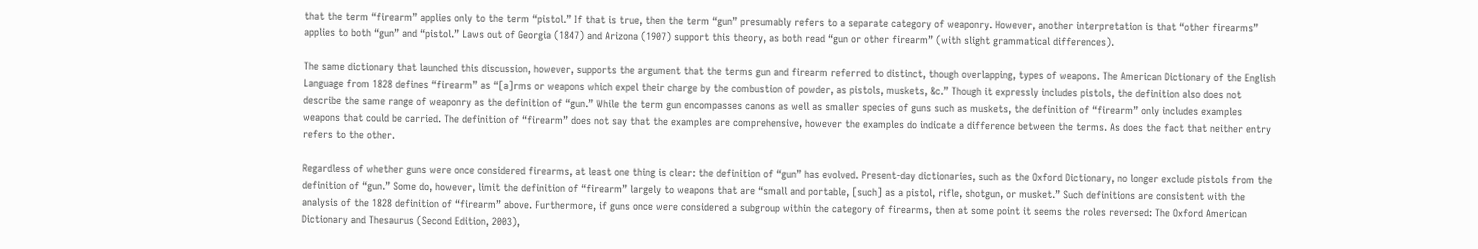that the term “firearm” applies only to the term “pistol.” If that is true, then the term “gun” presumably refers to a separate category of weaponry. However, another interpretation is that “other firearms” applies to both “gun” and “pistol.” Laws out of Georgia (1847) and Arizona (1907) support this theory, as both read “gun or other firearm” (with slight grammatical differences).

The same dictionary that launched this discussion, however, supports the argument that the terms gun and firearm referred to distinct, though overlapping, types of weapons. The American Dictionary of the English Language from 1828 defines “firearm” as “[a]rms or weapons which expel their charge by the combustion of powder, as pistols, muskets, &c.” Though it expressly includes pistols, the definition also does not describe the same range of weaponry as the definition of “gun.” While the term gun encompasses canons as well as smaller species of guns such as muskets, the definition of “firearm” only includes examples weapons that could be carried. The definition of “firearm” does not say that the examples are comprehensive, however the examples do indicate a difference between the terms. As does the fact that neither entry refers to the other.

Regardless of whether guns were once considered firearms, at least one thing is clear: the definition of “gun” has evolved. Present-day dictionaries, such as the Oxford Dictionary, no longer exclude pistols from the definition of “gun.” Some do, however, limit the definition of “firearm” largely to weapons that are “small and portable, [such] as a pistol, rifle, shotgun, or musket.” Such definitions are consistent with the analysis of the 1828 definition of “firearm” above. Furthermore, if guns once were considered a subgroup within the category of firearms, then at some point it seems the roles reversed: The Oxford American Dictionary and Thesaurus (Second Edition, 2003),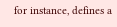for instance, defines a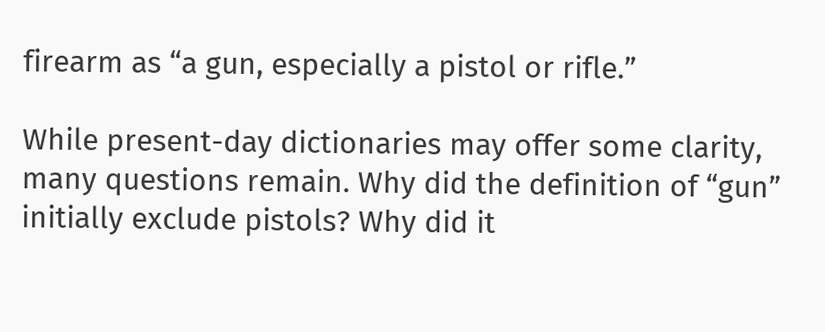firearm as “a gun, especially a pistol or rifle.”

While present-day dictionaries may offer some clarity, many questions remain. Why did the definition of “gun” initially exclude pistols? Why did it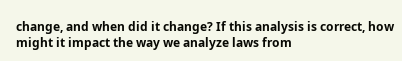change, and when did it change? If this analysis is correct, how might it impact the way we analyze laws from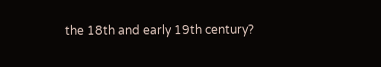the 18th and early 19th century?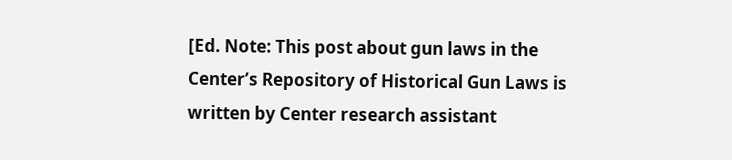[Ed. Note: This post about gun laws in the Center’s Repository of Historical Gun Laws is written by Center research assistant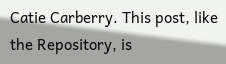Catie Carberry. This post, like the Repository, is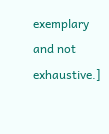exemplary and not exhaustive.]